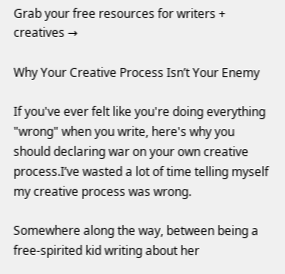Grab your free resources for writers + creatives →

Why Your Creative Process Isn’t Your Enemy

If you've ever felt like you're doing everything "wrong" when you write, here's why you should declaring war on your own creative process.I’ve wasted a lot of time telling myself my creative process was wrong.

Somewhere along the way, between being a free-spirited kid writing about her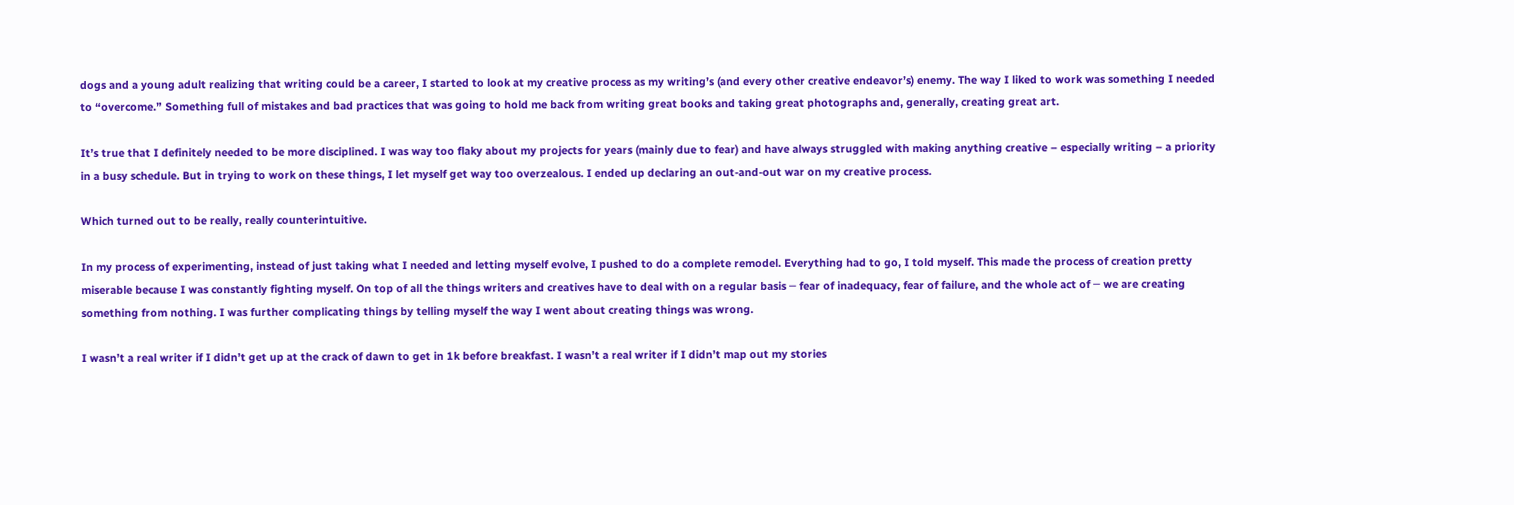dogs and a young adult realizing that writing could be a career, I started to look at my creative process as my writing’s (and every other creative endeavor’s) enemy. The way I liked to work was something I needed to “overcome.” Something full of mistakes and bad practices that was going to hold me back from writing great books and taking great photographs and, generally, creating great art.

It’s true that I definitely needed to be more disciplined. I was way too flaky about my projects for years (mainly due to fear) and have always struggled with making anything creative – especially writing – a priority in a busy schedule. But in trying to work on these things, I let myself get way too overzealous. I ended up declaring an out-and-out war on my creative process.

Which turned out to be really, really counterintuitive.

In my process of experimenting, instead of just taking what I needed and letting myself evolve, I pushed to do a complete remodel. Everything had to go, I told myself. This made the process of creation pretty miserable because I was constantly fighting myself. On top of all the things writers and creatives have to deal with on a regular basis ─ fear of inadequacy, fear of failure, and the whole act of ─ we are creating something from nothing. I was further complicating things by telling myself the way I went about creating things was wrong.

I wasn’t a real writer if I didn’t get up at the crack of dawn to get in 1k before breakfast. I wasn’t a real writer if I didn’t map out my stories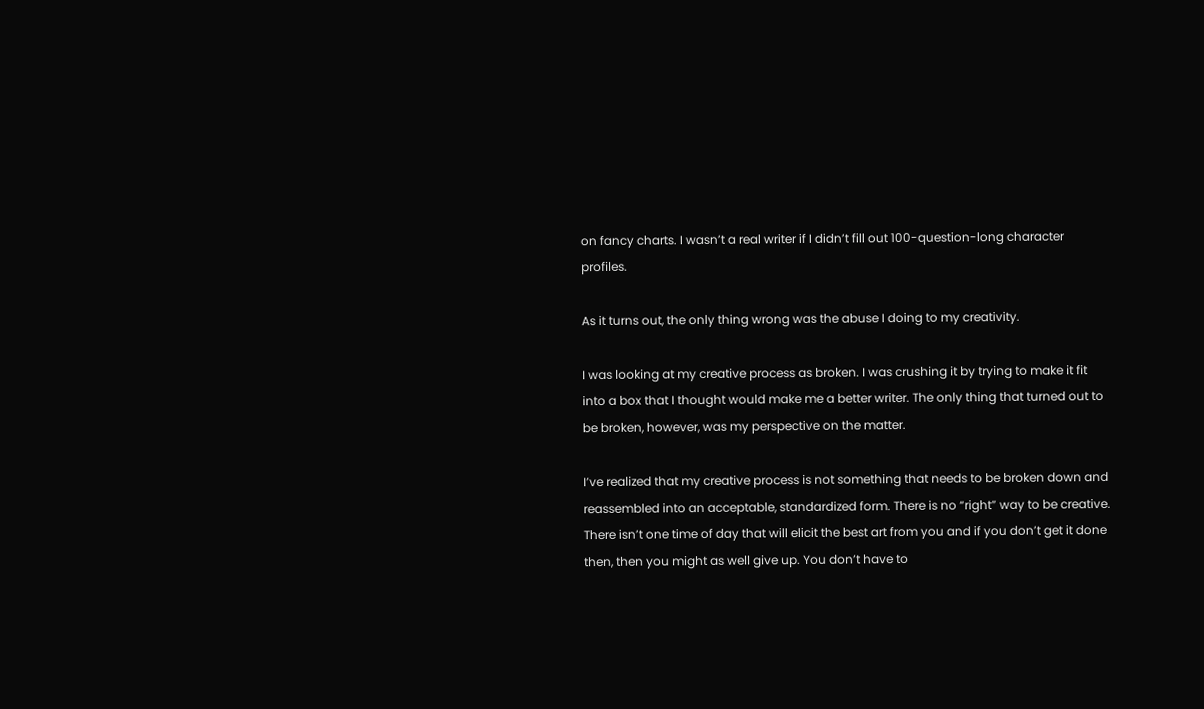on fancy charts. I wasn’t a real writer if I didn’t fill out 100-question-long character profiles.

As it turns out, the only thing wrong was the abuse I doing to my creativity.

I was looking at my creative process as broken. I was crushing it by trying to make it fit into a box that I thought would make me a better writer. The only thing that turned out to be broken, however, was my perspective on the matter.

I’ve realized that my creative process is not something that needs to be broken down and reassembled into an acceptable, standardized form. There is no “right” way to be creative. There isn’t one time of day that will elicit the best art from you and if you don’t get it done then, then you might as well give up. You don’t have to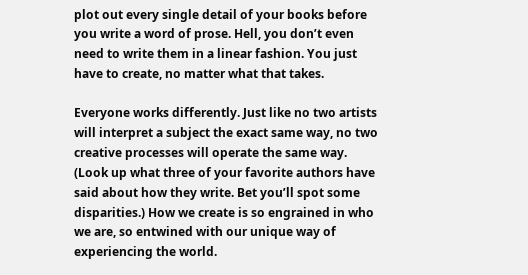plot out every single detail of your books before you write a word of prose. Hell, you don’t even need to write them in a linear fashion. You just have to create, no matter what that takes.

Everyone works differently. Just like no two artists will interpret a subject the exact same way, no two creative processes will operate the same way. (Look up what three of your favorite authors have said about how they write. Bet you’ll spot some disparities.) How we create is so engrained in who we are, so entwined with our unique way of experiencing the world.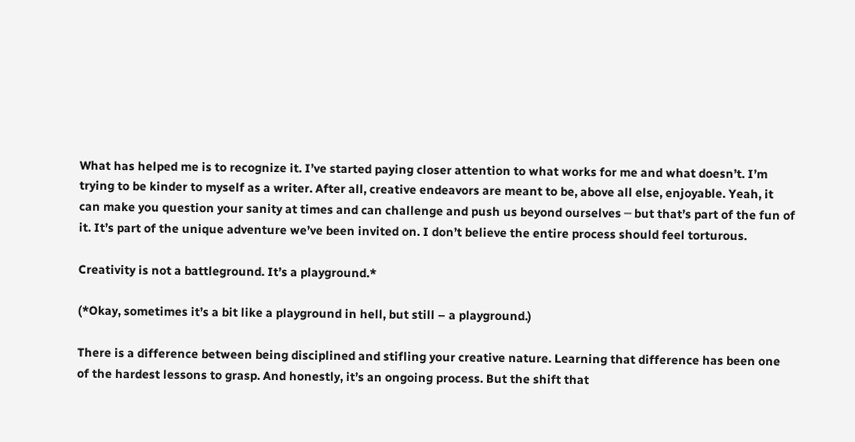What has helped me is to recognize it. I’ve started paying closer attention to what works for me and what doesn’t. I’m trying to be kinder to myself as a writer. After all, creative endeavors are meant to be, above all else, enjoyable. Yeah, it can make you question your sanity at times and can challenge and push us beyond ourselves ─ but that’s part of the fun of it. It’s part of the unique adventure we’ve been invited on. I don’t believe the entire process should feel torturous.

Creativity is not a battleground. It’s a playground.*

(*Okay, sometimes it’s a bit like a playground in hell, but still – a playground.)

There is a difference between being disciplined and stifling your creative nature. Learning that difference has been one of the hardest lessons to grasp. And honestly, it’s an ongoing process. But the shift that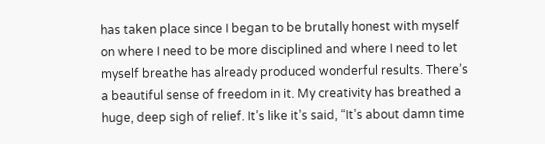has taken place since I began to be brutally honest with myself on where I need to be more disciplined and where I need to let myself breathe has already produced wonderful results. There’s a beautiful sense of freedom in it. My creativity has breathed a huge, deep sigh of relief. It’s like it’s said, “It’s about damn time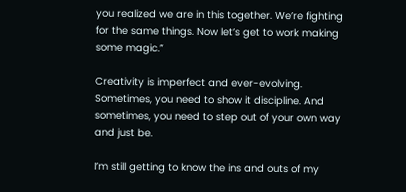you realized we are in this together. We’re fighting for the same things. Now let’s get to work making some magic.”

Creativity is imperfect and ever-evolving. Sometimes, you need to show it discipline. And sometimes, you need to step out of your own way and just be.

I’m still getting to know the ins and outs of my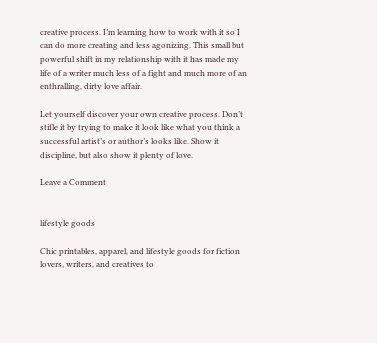creative process. I’m learning how to work with it so I can do more creating and less agonizing. This small but powerful shift in my relationship with it has made my life of a writer much less of a fight and much more of an enthralling, dirty love affair.

Let yourself discover your own creative process. Don’t stifle it by trying to make it look like what you think a successful artist’s or author’s looks like. Show it discipline, but also show it plenty of love.

Leave a Comment


lifestyle goods

Chic printables, apparel, and lifestyle goods for fiction lovers, writers, and creatives to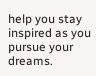help you stay inspired as you pursue your dreams.